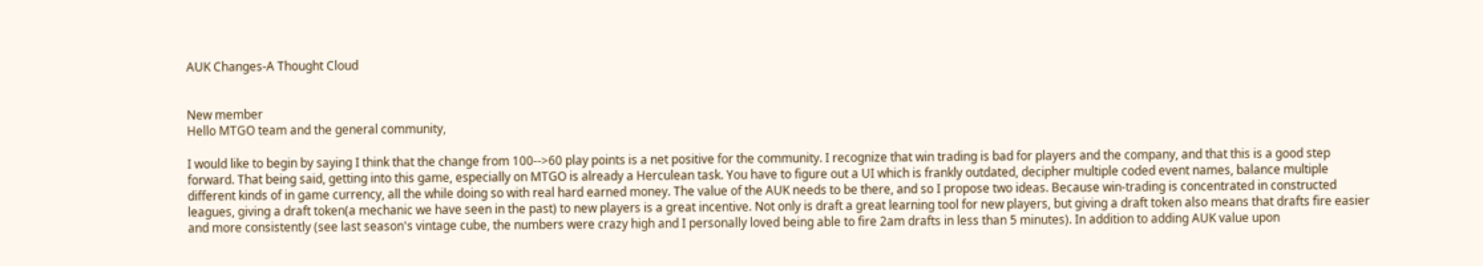AUK Changes-A Thought Cloud


New member
Hello MTGO team and the general community,

I would like to begin by saying I think that the change from 100-->60 play points is a net positive for the community. I recognize that win trading is bad for players and the company, and that this is a good step forward. That being said, getting into this game, especially on MTGO is already a Herculean task. You have to figure out a UI which is frankly outdated, decipher multiple coded event names, balance multiple different kinds of in game currency, all the while doing so with real hard earned money. The value of the AUK needs to be there, and so I propose two ideas. Because win-trading is concentrated in constructed leagues, giving a draft token(a mechanic we have seen in the past) to new players is a great incentive. Not only is draft a great learning tool for new players, but giving a draft token also means that drafts fire easier and more consistently (see last season's vintage cube, the numbers were crazy high and I personally loved being able to fire 2am drafts in less than 5 minutes). In addition to adding AUK value upon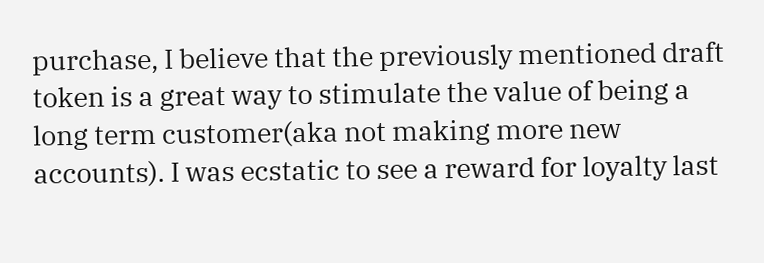purchase, I believe that the previously mentioned draft token is a great way to stimulate the value of being a long term customer(aka not making more new accounts). I was ecstatic to see a reward for loyalty last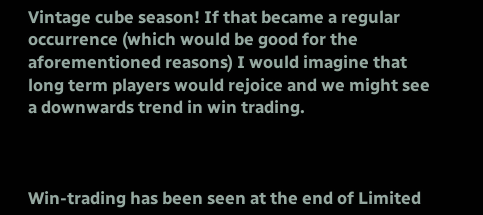Vintage cube season! If that became a regular occurrence (which would be good for the aforementioned reasons) I would imagine that long term players would rejoice and we might see a downwards trend in win trading.



Win-trading has been seen at the end of Limited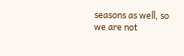seasons as well, so we are not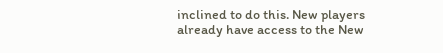inclined to do this. New players already have access to the New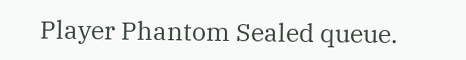Player Phantom Sealed queue.